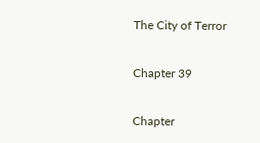The City of Terror

Chapter 39

Chapter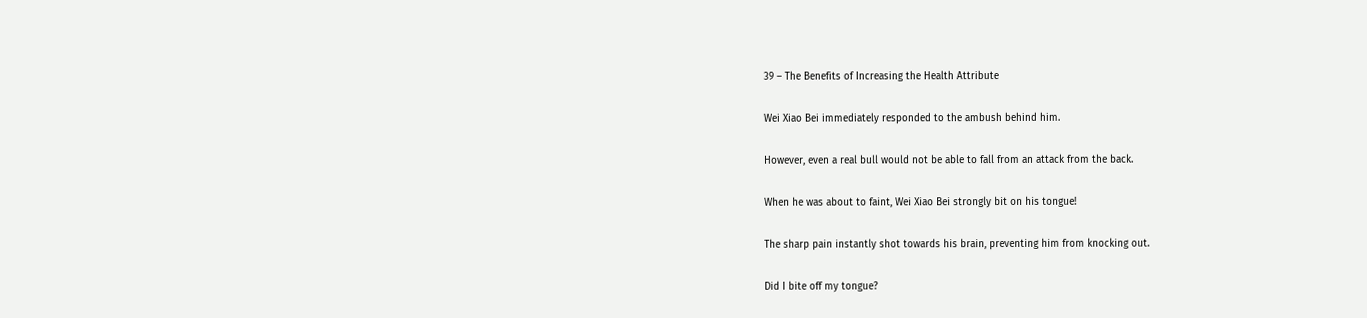39 – The Benefits of Increasing the Health Attribute

Wei Xiao Bei immediately responded to the ambush behind him.

However, even a real bull would not be able to fall from an attack from the back.

When he was about to faint, Wei Xiao Bei strongly bit on his tongue!

The sharp pain instantly shot towards his brain, preventing him from knocking out.

Did I bite off my tongue?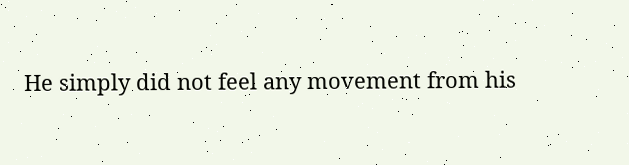He simply did not feel any movement from his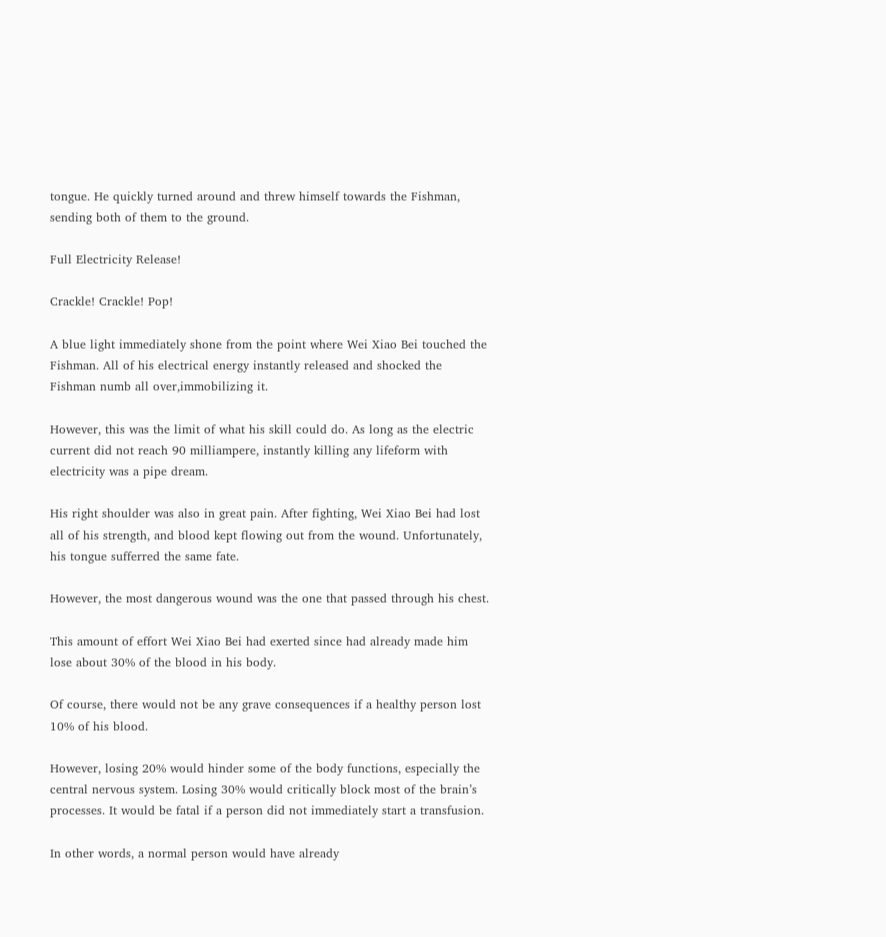tongue. He quickly turned around and threw himself towards the Fishman, sending both of them to the ground.

Full Electricity Release!

Crackle! Crackle! Pop!

A blue light immediately shone from the point where Wei Xiao Bei touched the Fishman. All of his electrical energy instantly released and shocked the Fishman numb all over,immobilizing it.

However, this was the limit of what his skill could do. As long as the electric current did not reach 90 milliampere, instantly killing any lifeform with electricity was a pipe dream.

His right shoulder was also in great pain. After fighting, Wei Xiao Bei had lost all of his strength, and blood kept flowing out from the wound. Unfortunately, his tongue sufferred the same fate.

However, the most dangerous wound was the one that passed through his chest.

This amount of effort Wei Xiao Bei had exerted since had already made him lose about 30% of the blood in his body.

Of course, there would not be any grave consequences if a healthy person lost 10% of his blood.

However, losing 20% would hinder some of the body functions, especially the central nervous system. Losing 30% would critically block most of the brain’s processes. It would be fatal if a person did not immediately start a transfusion.

In other words, a normal person would have already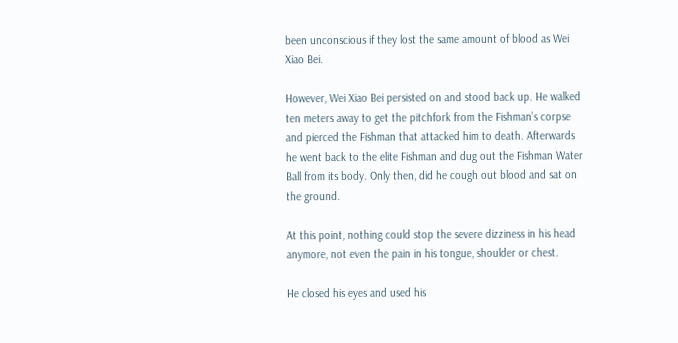been unconscious if they lost the same amount of blood as Wei Xiao Bei.

However, Wei Xiao Bei persisted on and stood back up. He walked ten meters away to get the pitchfork from the Fishman’s corpse and pierced the Fishman that attacked him to death. Afterwards he went back to the elite Fishman and dug out the Fishman Water Ball from its body. Only then, did he cough out blood and sat on the ground.

At this point, nothing could stop the severe dizziness in his head anymore, not even the pain in his tongue, shoulder or chest.

He closed his eyes and used his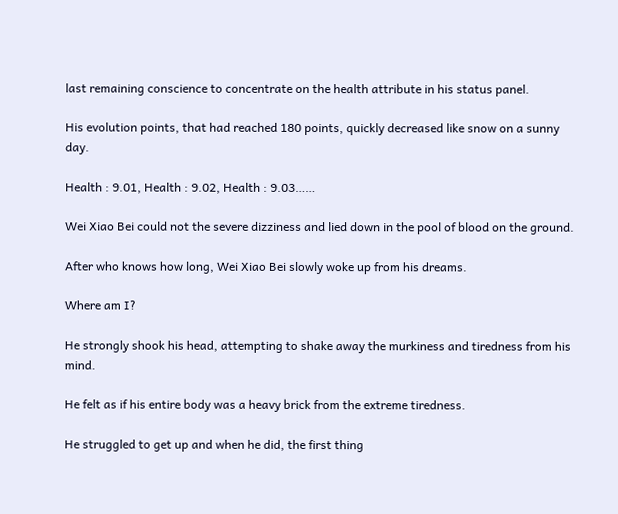last remaining conscience to concentrate on the health attribute in his status panel.

His evolution points, that had reached 180 points, quickly decreased like snow on a sunny day.

Health : 9.01, Health : 9.02, Health : 9.03……

Wei Xiao Bei could not the severe dizziness and lied down in the pool of blood on the ground.

After who knows how long, Wei Xiao Bei slowly woke up from his dreams.

Where am I?

He strongly shook his head, attempting to shake away the murkiness and tiredness from his mind.

He felt as if his entire body was a heavy brick from the extreme tiredness.

He struggled to get up and when he did, the first thing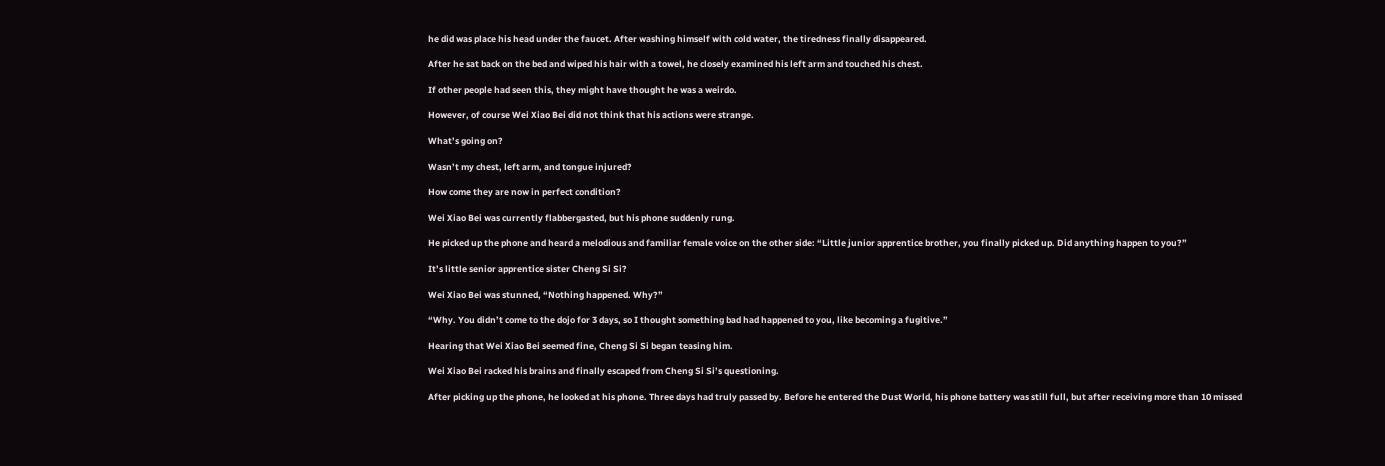he did was place his head under the faucet. After washing himself with cold water, the tiredness finally disappeared.

After he sat back on the bed and wiped his hair with a towel, he closely examined his left arm and touched his chest.

If other people had seen this, they might have thought he was a weirdo.

However, of course Wei Xiao Bei did not think that his actions were strange.

What’s going on?

Wasn’t my chest, left arm, and tongue injured?

How come they are now in perfect condition?

Wei Xiao Bei was currently flabbergasted, but his phone suddenly rung.

He picked up the phone and heard a melodious and familiar female voice on the other side: “Little junior apprentice brother, you finally picked up. Did anything happen to you?”

It’s little senior apprentice sister Cheng Si Si?

Wei Xiao Bei was stunned, “Nothing happened. Why?”

“Why. You didn’t come to the dojo for 3 days, so I thought something bad had happened to you, like becoming a fugitive.”

Hearing that Wei Xiao Bei seemed fine, Cheng Si Si began teasing him.

Wei Xiao Bei racked his brains and finally escaped from Cheng Si Si’s questioning.

After picking up the phone, he looked at his phone. Three days had truly passed by. Before he entered the Dust World, his phone battery was still full, but after receiving more than 10 missed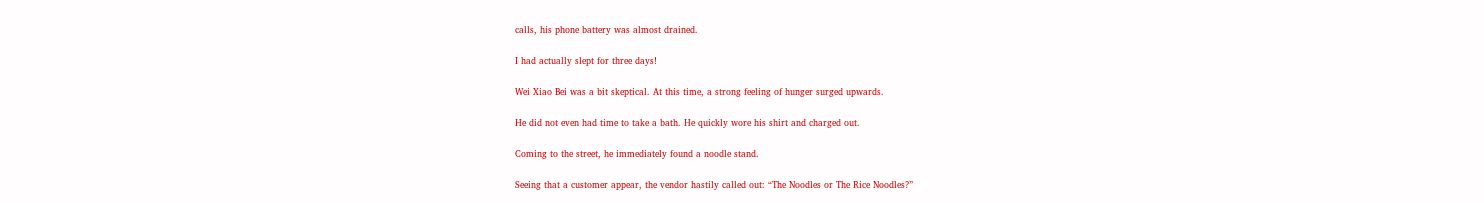calls, his phone battery was almost drained.

I had actually slept for three days!

Wei Xiao Bei was a bit skeptical. At this time, a strong feeling of hunger surged upwards.

He did not even had time to take a bath. He quickly wore his shirt and charged out.

Coming to the street, he immediately found a noodle stand.

Seeing that a customer appear, the vendor hastily called out: “The Noodles or The Rice Noodles?”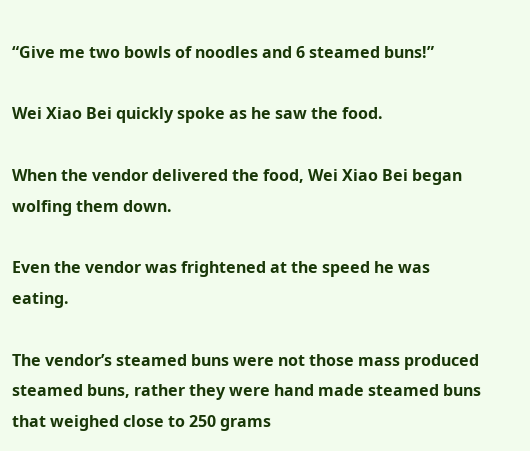“Give me two bowls of noodles and 6 steamed buns!”

Wei Xiao Bei quickly spoke as he saw the food.

When the vendor delivered the food, Wei Xiao Bei began wolfing them down.

Even the vendor was frightened at the speed he was eating.

The vendor’s steamed buns were not those mass produced steamed buns, rather they were hand made steamed buns that weighed close to 250 grams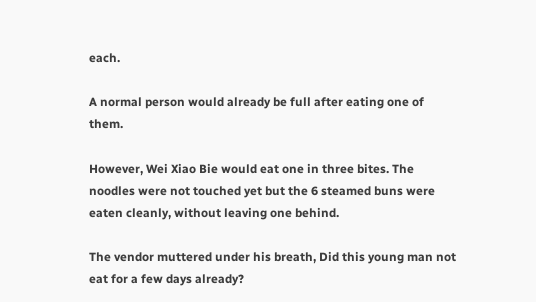each.

A normal person would already be full after eating one of them.

However, Wei Xiao Bie would eat one in three bites. The noodles were not touched yet but the 6 steamed buns were eaten cleanly, without leaving one behind.

The vendor muttered under his breath, Did this young man not eat for a few days already?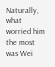Naturally, what worried him the most was Wei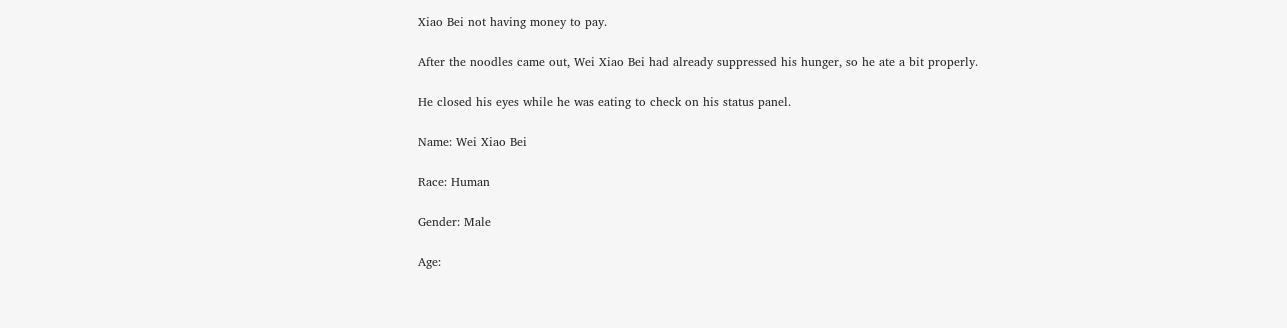Xiao Bei not having money to pay.

After the noodles came out, Wei Xiao Bei had already suppressed his hunger, so he ate a bit properly.

He closed his eyes while he was eating to check on his status panel.

Name: Wei Xiao Bei

Race: Human

Gender: Male

Age: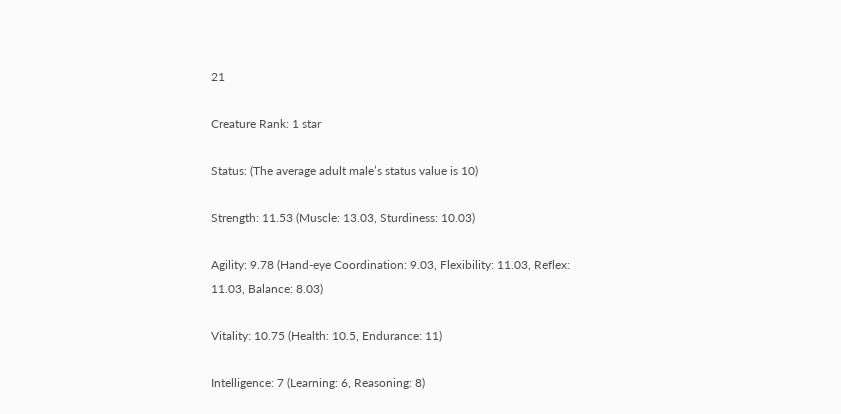21

Creature Rank: 1 star

Status: (The average adult male’s status value is 10)

Strength: 11.53 (Muscle: 13.03, Sturdiness: 10.03)

Agility: 9.78 (Hand-eye Coordination: 9.03, Flexibility: 11.03, Reflex: 11.03, Balance: 8.03)

Vitality: 10.75 (Health: 10.5, Endurance: 11)

Intelligence: 7 (Learning: 6, Reasoning: 8)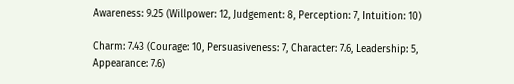Awareness: 9.25 (Willpower: 12, Judgement: 8, Perception: 7, Intuition: 10)

Charm: 7.43 (Courage: 10, Persuasiveness: 7, Character: 7.6, Leadership: 5, Appearance: 7.6)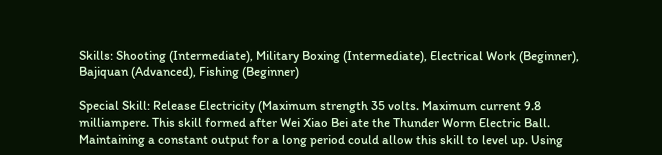Skills: Shooting (Intermediate), Military Boxing (Intermediate), Electrical Work (Beginner), Bajiquan (Advanced), Fishing (Beginner)

Special Skill: Release Electricity (Maximum strength 35 volts. Maximum current 9.8 milliampere. This skill formed after Wei Xiao Bei ate the Thunder Worm Electric Ball. Maintaining a constant output for a long period could allow this skill to level up. Using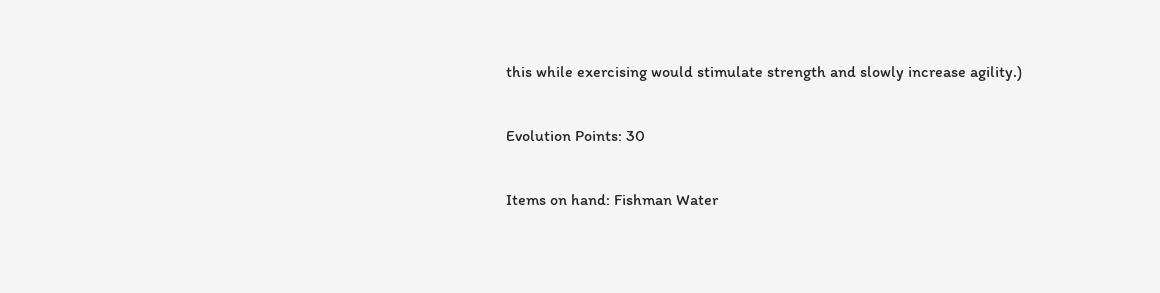this while exercising would stimulate strength and slowly increase agility.)

Evolution Points: 30

Items on hand: Fishman Water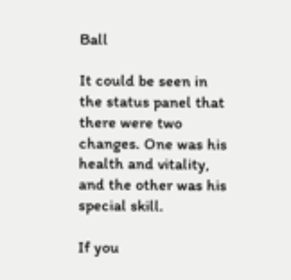Ball

It could be seen in the status panel that there were two changes. One was his health and vitality, and the other was his special skill.

If you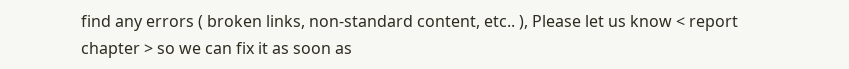find any errors ( broken links, non-standard content, etc.. ), Please let us know < report chapter > so we can fix it as soon as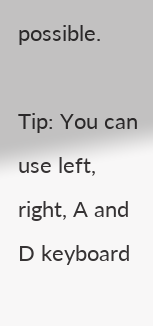possible.

Tip: You can use left, right, A and D keyboard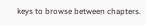keys to browse between chapters.